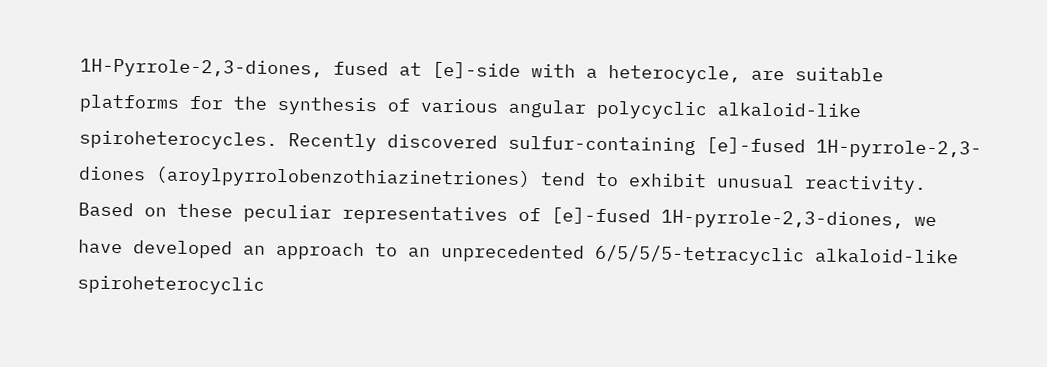1H-Pyrrole-2,3-diones, fused at [e]-side with a heterocycle, are suitable platforms for the synthesis of various angular polycyclic alkaloid-like spiroheterocycles. Recently discovered sulfur-containing [e]-fused 1H-pyrrole-2,3-diones (aroylpyrrolobenzothiazinetriones) tend to exhibit unusual reactivity. Based on these peculiar representatives of [e]-fused 1H-pyrrole-2,3-diones, we have developed an approach to an unprecedented 6/5/5/5-tetracyclic alkaloid-like spiroheterocyclic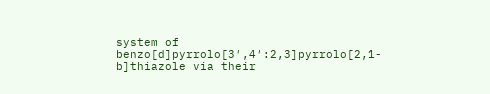system of benzo[d]pyrrolo[3′,4′:2,3]pyrrolo[2,1-b]thiazole via their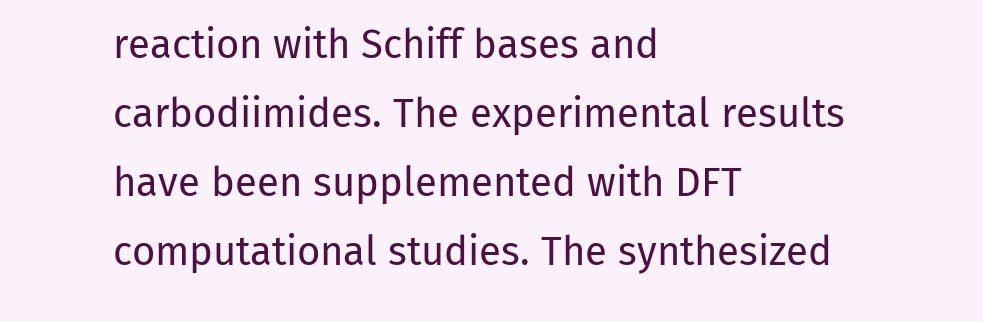reaction with Schiff bases and carbodiimides. The experimental results have been supplemented with DFT computational studies. The synthesized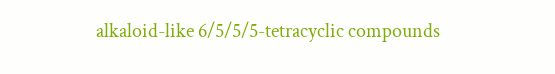alkaloid-like 6/5/5/5-tetracyclic compounds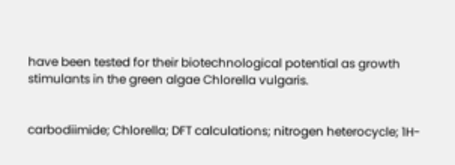have been tested for their biotechnological potential as growth stimulants in the green algae Chlorella vulgaris.


carbodiimide; Chlorella; DFT calculations; nitrogen heterocycle; 1H-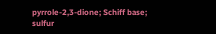pyrrole-2,3-dione; Schiff base; sulfur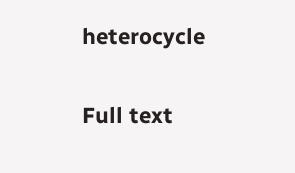heterocycle

Full text